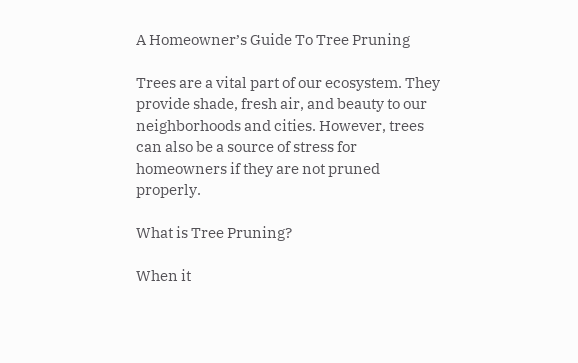A Homeowner’s Guide To Tree Pruning

Trees are a vital part of our ecosystem. They provide shade, fresh air, and beauty to our neighborhoods and cities. However, trees can also be a source of stress for homeowners if they are not pruned properly.

What is Tree Pruning?

When it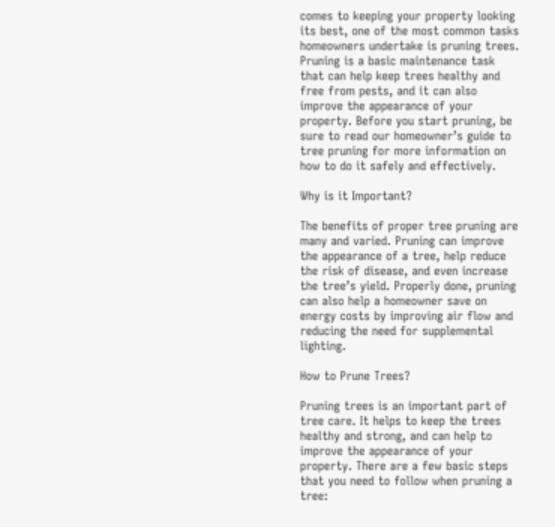comes to keeping your property looking its best, one of the most common tasks homeowners undertake is pruning trees. Pruning is a basic maintenance task that can help keep trees healthy and free from pests, and it can also improve the appearance of your property. Before you start pruning, be sure to read our homeowner’s guide to tree pruning for more information on how to do it safely and effectively.

Why is it Important?

The benefits of proper tree pruning are many and varied. Pruning can improve the appearance of a tree, help reduce the risk of disease, and even increase the tree’s yield. Properly done, pruning can also help a homeowner save on energy costs by improving air flow and reducing the need for supplemental lighting.

How to Prune Trees?

Pruning trees is an important part of tree care. It helps to keep the trees healthy and strong, and can help to improve the appearance of your property. There are a few basic steps that you need to follow when pruning a tree: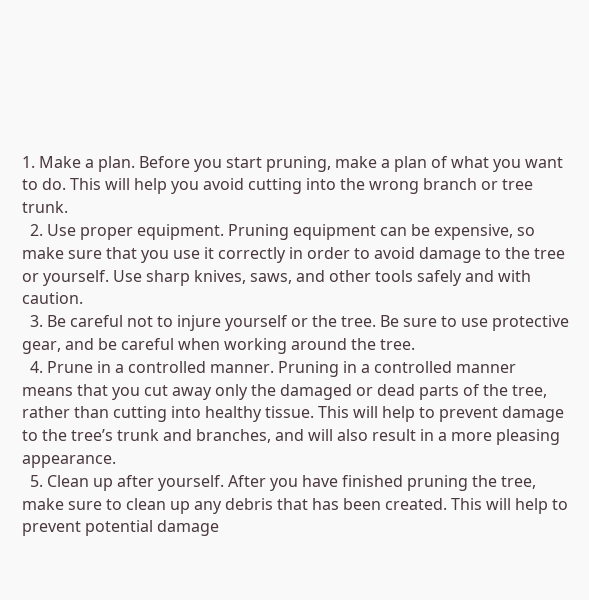1. Make a plan. Before you start pruning, make a plan of what you want to do. This will help you avoid cutting into the wrong branch or tree trunk.
  2. Use proper equipment. Pruning equipment can be expensive, so make sure that you use it correctly in order to avoid damage to the tree or yourself. Use sharp knives, saws, and other tools safely and with caution.
  3. Be careful not to injure yourself or the tree. Be sure to use protective gear, and be careful when working around the tree.
  4. Prune in a controlled manner. Pruning in a controlled manner means that you cut away only the damaged or dead parts of the tree, rather than cutting into healthy tissue. This will help to prevent damage to the tree’s trunk and branches, and will also result in a more pleasing appearance.
  5. Clean up after yourself. After you have finished pruning the tree, make sure to clean up any debris that has been created. This will help to prevent potential damage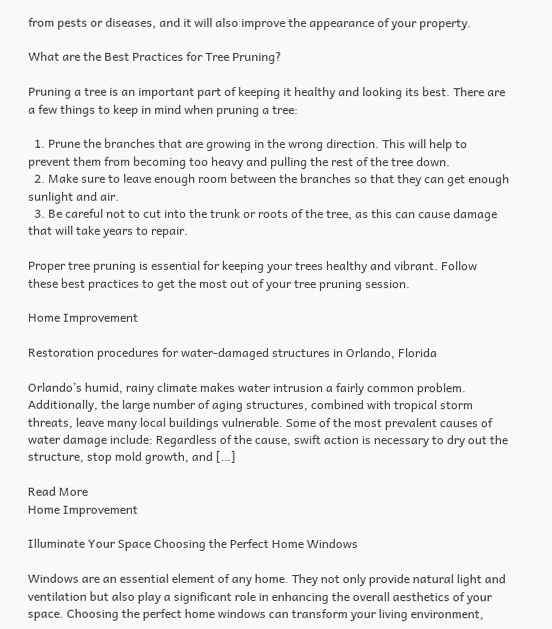from pests or diseases, and it will also improve the appearance of your property.

What are the Best Practices for Tree Pruning?

Pruning a tree is an important part of keeping it healthy and looking its best. There are a few things to keep in mind when pruning a tree:

  1. Prune the branches that are growing in the wrong direction. This will help to prevent them from becoming too heavy and pulling the rest of the tree down.
  2. Make sure to leave enough room between the branches so that they can get enough sunlight and air.
  3. Be careful not to cut into the trunk or roots of the tree, as this can cause damage that will take years to repair.

Proper tree pruning is essential for keeping your trees healthy and vibrant. Follow these best practices to get the most out of your tree pruning session.

Home Improvement

Restoration procedures for water-damaged structures in Orlando, Florida

Orlando’s humid, rainy climate makes water intrusion a fairly common problem. Additionally, the large number of aging structures, combined with tropical storm threats, leave many local buildings vulnerable. Some of the most prevalent causes of water damage include: Regardless of the cause, swift action is necessary to dry out the structure, stop mold growth, and […]

Read More
Home Improvement

Illuminate Your Space Choosing the Perfect Home Windows

Windows are an essential element of any home. They not only provide natural light and ventilation but also play a significant role in enhancing the overall aesthetics of your space. Choosing the perfect home windows can transform your living environment,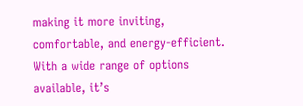making it more inviting, comfortable, and energy-efficient. With a wide range of options available, it’s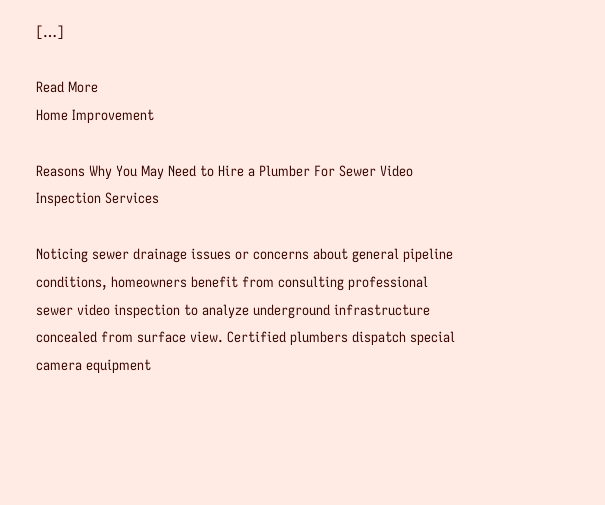[…]

Read More
Home Improvement

Reasons Why You May Need to Hire a Plumber For Sewer Video Inspection Services

Noticing sewer drainage issues or concerns about general pipeline conditions, homeowners benefit from consulting professional sewer video inspection to analyze underground infrastructure concealed from surface view. Certified plumbers dispatch special camera equipment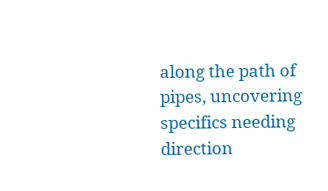along the path of pipes, uncovering specifics needing direction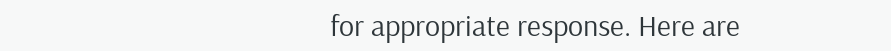for appropriate response. Here are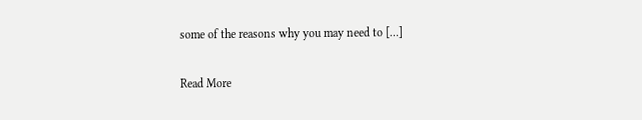some of the reasons why you may need to […]

Read More